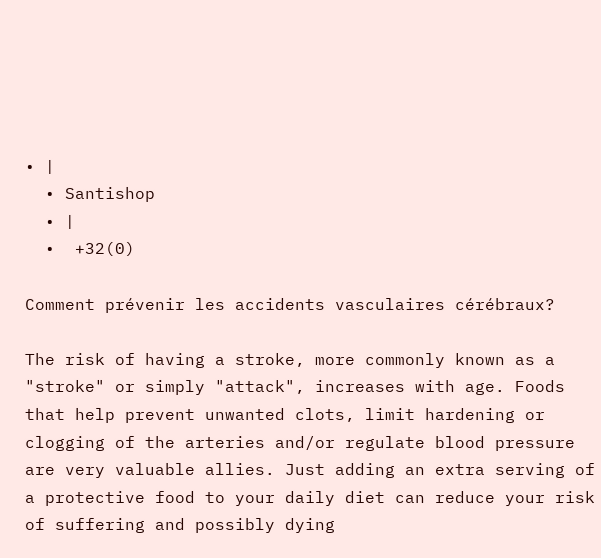• |
  • Santishop
  • |
  •  +32(0)

Comment prévenir les accidents vasculaires cérébraux?

The risk of having a stroke, more commonly known as a "stroke" or simply "attack", increases with age. Foods that help prevent unwanted clots, limit hardening or clogging of the arteries and/or regulate blood pressure are very valuable allies. Just adding an extra serving of a protective food to your daily diet can reduce your risk of suffering and possibly dying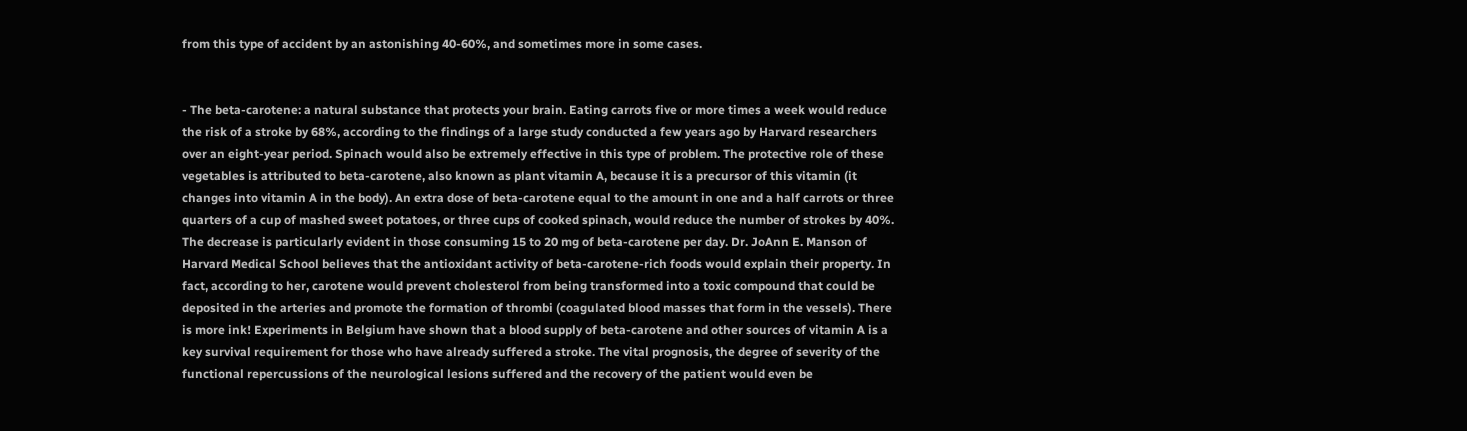from this type of accident by an astonishing 40-60%, and sometimes more in some cases.


- The beta-carotene: a natural substance that protects your brain. Eating carrots five or more times a week would reduce the risk of a stroke by 68%, according to the findings of a large study conducted a few years ago by Harvard researchers over an eight-year period. Spinach would also be extremely effective in this type of problem. The protective role of these vegetables is attributed to beta-carotene, also known as plant vitamin A, because it is a precursor of this vitamin (it changes into vitamin A in the body). An extra dose of beta-carotene equal to the amount in one and a half carrots or three quarters of a cup of mashed sweet potatoes, or three cups of cooked spinach, would reduce the number of strokes by 40%. The decrease is particularly evident in those consuming 15 to 20 mg of beta-carotene per day. Dr. JoAnn E. Manson of Harvard Medical School believes that the antioxidant activity of beta-carotene-rich foods would explain their property. In fact, according to her, carotene would prevent cholesterol from being transformed into a toxic compound that could be deposited in the arteries and promote the formation of thrombi (coagulated blood masses that form in the vessels). There is more ink! Experiments in Belgium have shown that a blood supply of beta-carotene and other sources of vitamin A is a key survival requirement for those who have already suffered a stroke. The vital prognosis, the degree of severity of the functional repercussions of the neurological lesions suffered and the recovery of the patient would even be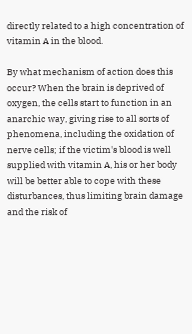directly related to a high concentration of vitamin A in the blood.

By what mechanism of action does this occur? When the brain is deprived of oxygen, the cells start to function in an anarchic way, giving rise to all sorts of phenomena, including the oxidation of nerve cells; if the victim's blood is well supplied with vitamin A, his or her body will be better able to cope with these disturbances, thus limiting brain damage and the risk of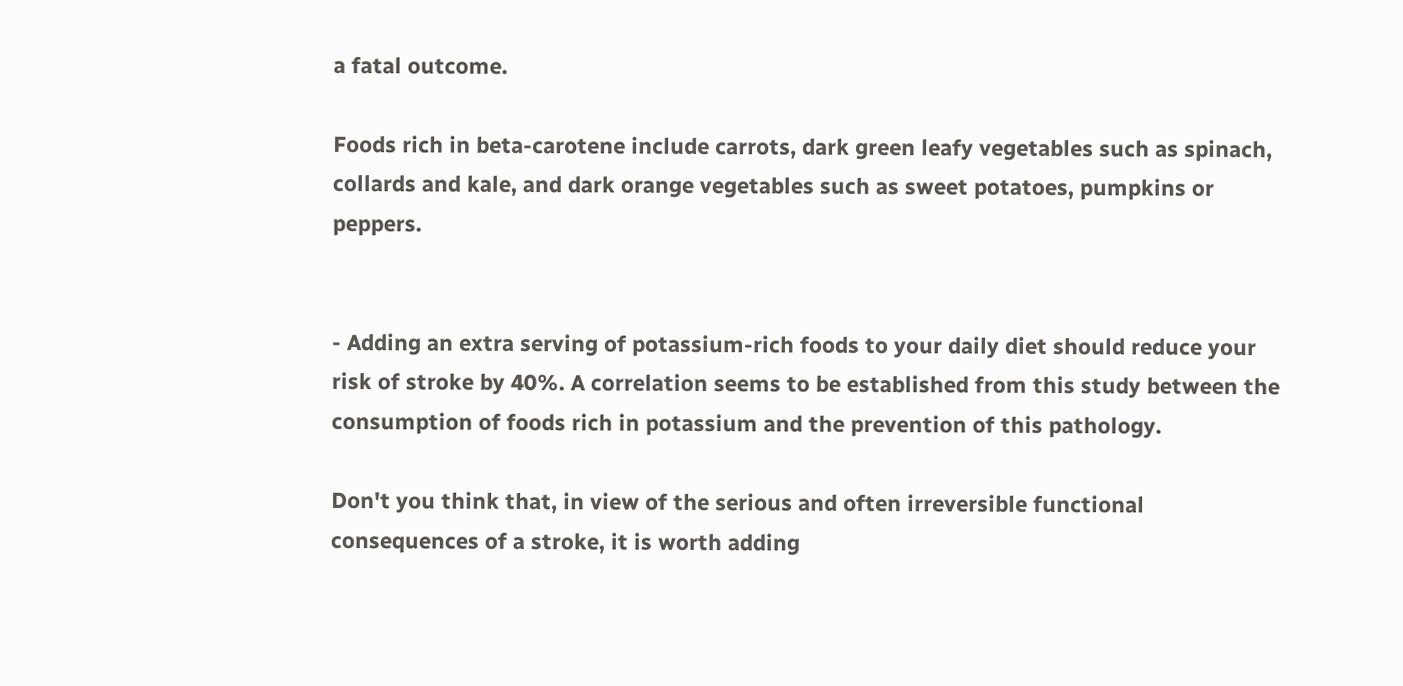a fatal outcome.

Foods rich in beta-carotene include carrots, dark green leafy vegetables such as spinach, collards and kale, and dark orange vegetables such as sweet potatoes, pumpkins or peppers.


- Adding an extra serving of potassium-rich foods to your daily diet should reduce your risk of stroke by 40%. A correlation seems to be established from this study between the consumption of foods rich in potassium and the prevention of this pathology.

Don't you think that, in view of the serious and often irreversible functional consequences of a stroke, it is worth adding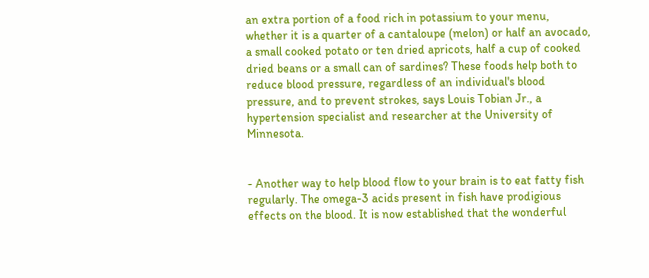an extra portion of a food rich in potassium to your menu, whether it is a quarter of a cantaloupe (melon) or half an avocado, a small cooked potato or ten dried apricots, half a cup of cooked dried beans or a small can of sardines? These foods help both to reduce blood pressure, regardless of an individual's blood pressure, and to prevent strokes, says Louis Tobian Jr., a hypertension specialist and researcher at the University of Minnesota.


- Another way to help blood flow to your brain is to eat fatty fish regularly. The omega-3 acids present in fish have prodigious effects on the blood. It is now established that the wonderful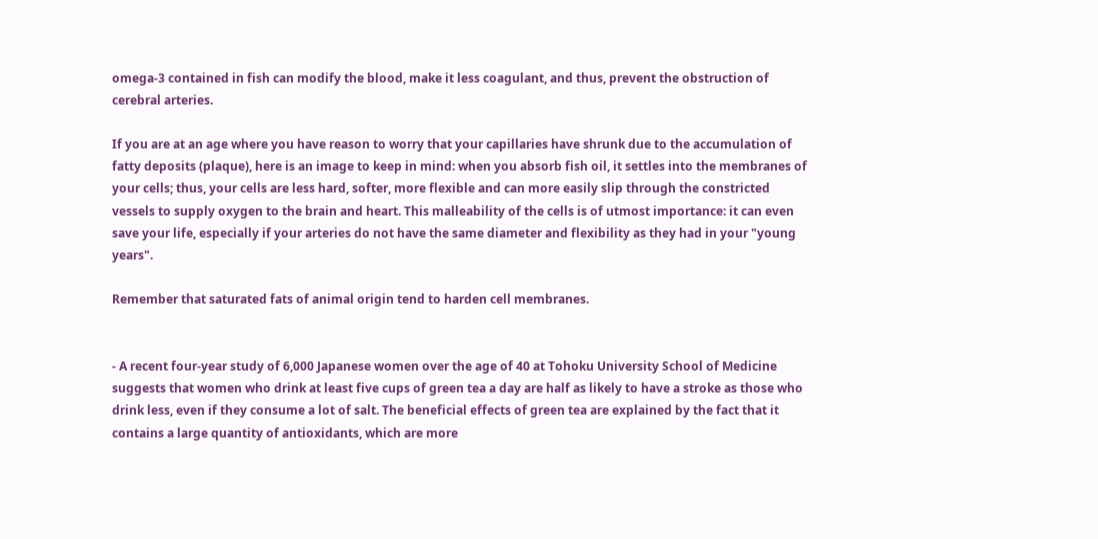omega-3 contained in fish can modify the blood, make it less coagulant, and thus, prevent the obstruction of cerebral arteries.

If you are at an age where you have reason to worry that your capillaries have shrunk due to the accumulation of fatty deposits (plaque), here is an image to keep in mind: when you absorb fish oil, it settles into the membranes of your cells; thus, your cells are less hard, softer, more flexible and can more easily slip through the constricted vessels to supply oxygen to the brain and heart. This malleability of the cells is of utmost importance: it can even save your life, especially if your arteries do not have the same diameter and flexibility as they had in your "young years".

Remember that saturated fats of animal origin tend to harden cell membranes.


- A recent four-year study of 6,000 Japanese women over the age of 40 at Tohoku University School of Medicine suggests that women who drink at least five cups of green tea a day are half as likely to have a stroke as those who drink less, even if they consume a lot of salt. The beneficial effects of green tea are explained by the fact that it contains a large quantity of antioxidants, which are more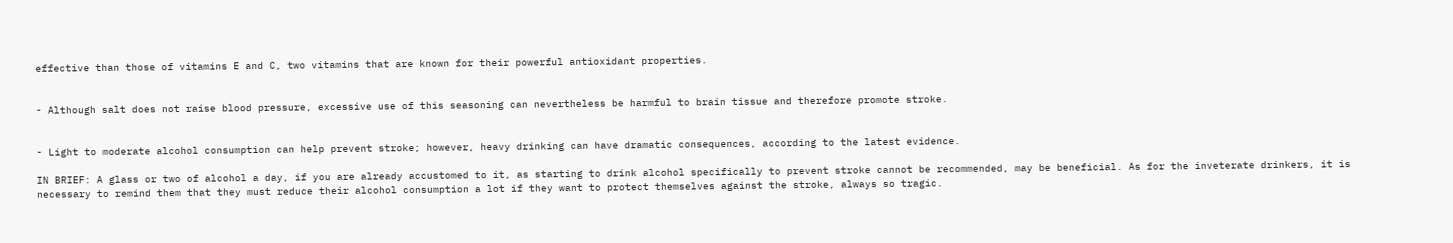effective than those of vitamins E and C, two vitamins that are known for their powerful antioxidant properties.


- Although salt does not raise blood pressure, excessive use of this seasoning can nevertheless be harmful to brain tissue and therefore promote stroke.


- Light to moderate alcohol consumption can help prevent stroke; however, heavy drinking can have dramatic consequences, according to the latest evidence.

IN BRIEF: A glass or two of alcohol a day, if you are already accustomed to it, as starting to drink alcohol specifically to prevent stroke cannot be recommended, may be beneficial. As for the inveterate drinkers, it is necessary to remind them that they must reduce their alcohol consumption a lot if they want to protect themselves against the stroke, always so tragic.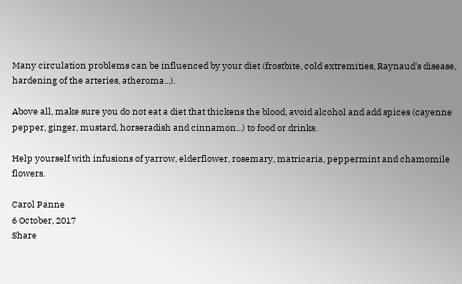Many circulation problems can be influenced by your diet (frostbite, cold extremities, Raynaud's disease, hardening of the arteries, atheroma...).

Above all, make sure you do not eat a diet that thickens the blood, avoid alcohol and add spices (cayenne pepper, ginger, mustard, horseradish and cinnamon...) to food or drinks.

Help yourself with infusions of yarrow, elderflower, rosemary, matricaria, peppermint and chamomile flowers.

Carol Panne
6 October, 2017
Share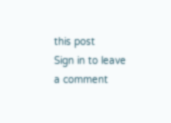this post
Sign in to leave a comment